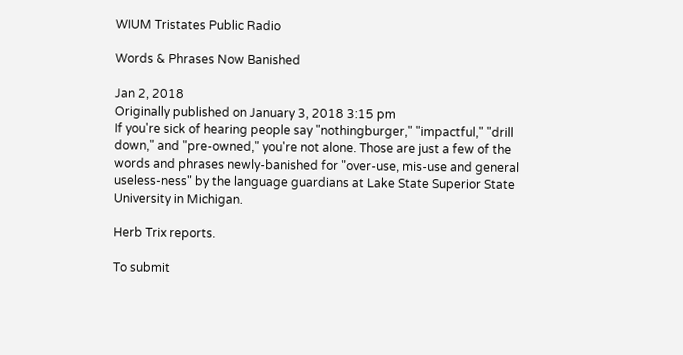WIUM Tristates Public Radio

Words & Phrases Now Banished

Jan 2, 2018
Originally published on January 3, 2018 3:15 pm
If you're sick of hearing people say "nothingburger," "impactful," "drill down," and "pre-owned," you're not alone. Those are just a few of the words and phrases newly-banished for "over-use, mis-use and general useless-ness" by the language guardians at Lake State Superior State University in Michigan.

Herb Trix reports.

To submit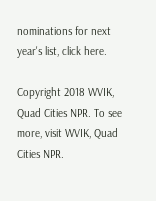nominations for next year's list, click here.

Copyright 2018 WVIK, Quad Cities NPR. To see more, visit WVIK, Quad Cities NPR.